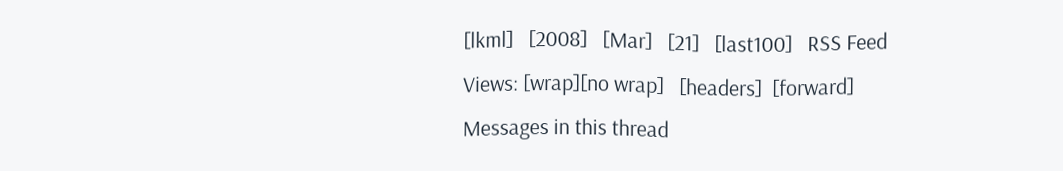[lkml]   [2008]   [Mar]   [21]   [last100]   RSS Feed
Views: [wrap][no wrap]   [headers]  [forward]
Messages in this thread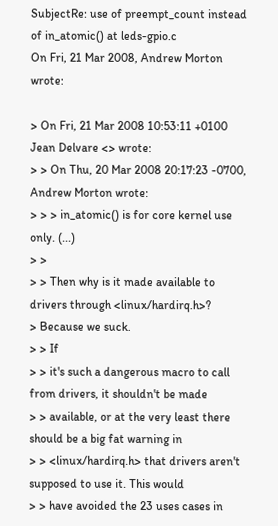SubjectRe: use of preempt_count instead of in_atomic() at leds-gpio.c
On Fri, 21 Mar 2008, Andrew Morton wrote:

> On Fri, 21 Mar 2008 10:53:11 +0100 Jean Delvare <> wrote:
> > On Thu, 20 Mar 2008 20:17:23 -0700, Andrew Morton wrote:
> > > in_atomic() is for core kernel use only. (...)
> >
> > Then why is it made available to drivers through <linux/hardirq.h>?
> Because we suck.
> > If
> > it's such a dangerous macro to call from drivers, it shouldn't be made
> > available, or at the very least there should be a big fat warning in
> > <linux/hardirq.h> that drivers aren't supposed to use it. This would
> > have avoided the 23 uses cases in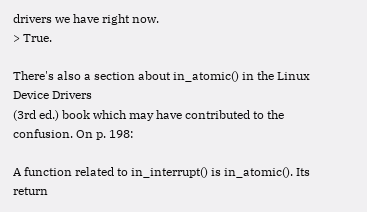drivers we have right now.
> True.

There's also a section about in_atomic() in the Linux Device Drivers
(3rd ed.) book which may have contributed to the confusion. On p. 198:

A function related to in_interrupt() is in_atomic(). Its
return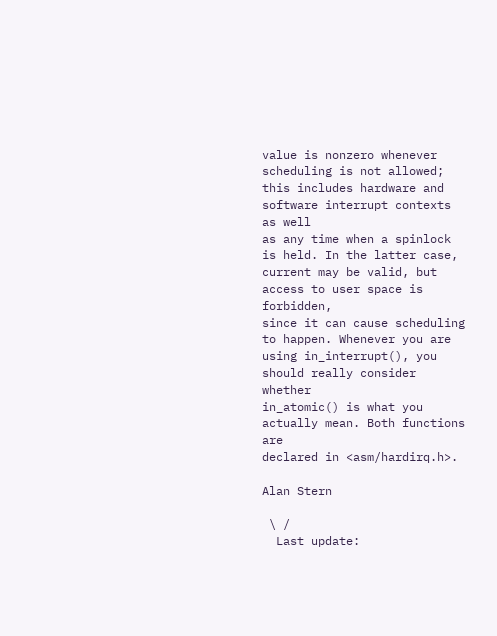value is nonzero whenever scheduling is not allowed;
this includes hardware and software interrupt contexts as well
as any time when a spinlock is held. In the latter case,
current may be valid, but access to user space is forbidden,
since it can cause scheduling to happen. Whenever you are
using in_interrupt(), you should really consider whether
in_atomic() is what you actually mean. Both functions are
declared in <asm/hardirq.h>.

Alan Stern

 \ /
  Last update: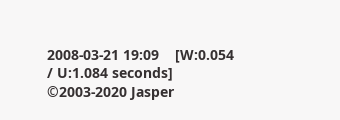2008-03-21 19:09    [W:0.054 / U:1.084 seconds]
©2003-2020 Jasper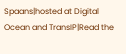Spaans|hosted at Digital Ocean and TransIP|Read the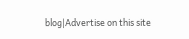blog|Advertise on this site